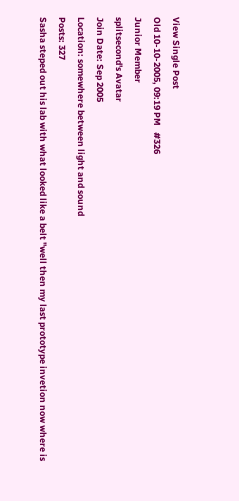View Single Post
Old 10-10-2005, 09:19 PM   #326
Junior Member
splitsecond's Avatar
Join Date: Sep 2005
Location: somewhere between light and sound
Posts: 327
Sasha steped out his lab with what looked like a belt "well then my last prototype invetion now where is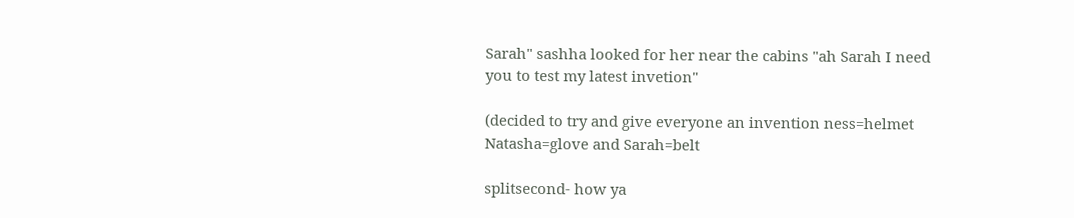Sarah" sashha looked for her near the cabins "ah Sarah I need you to test my latest invetion"

(decided to try and give everyone an invention ness=helmet Natasha=glove and Sarah=belt

splitsecond- how ya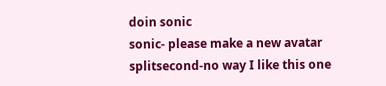doin sonic
sonic- please make a new avatar
splitsecond-no way I like this one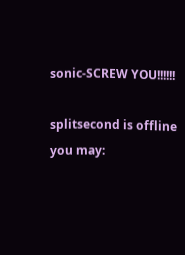sonic-SCREW YOU!!!!!!

splitsecond is offline   you may: